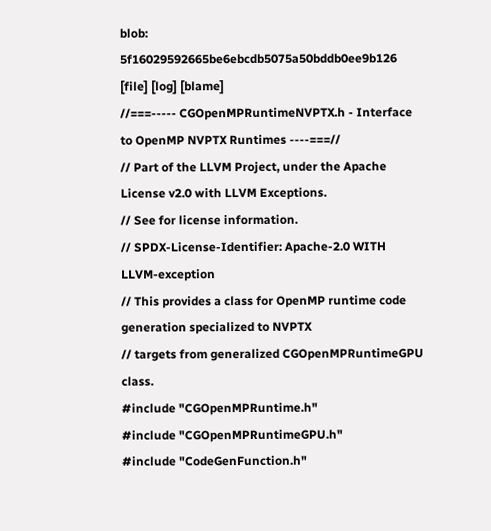blob: 5f16029592665be6ebcdb5075a50bddb0ee9b126 [file] [log] [blame]
//===----- CGOpenMPRuntimeNVPTX.h - Interface to OpenMP NVPTX Runtimes ----===//
// Part of the LLVM Project, under the Apache License v2.0 with LLVM Exceptions.
// See for license information.
// SPDX-License-Identifier: Apache-2.0 WITH LLVM-exception
// This provides a class for OpenMP runtime code generation specialized to NVPTX
// targets from generalized CGOpenMPRuntimeGPU class.
#include "CGOpenMPRuntime.h"
#include "CGOpenMPRuntimeGPU.h"
#include "CodeGenFunction.h"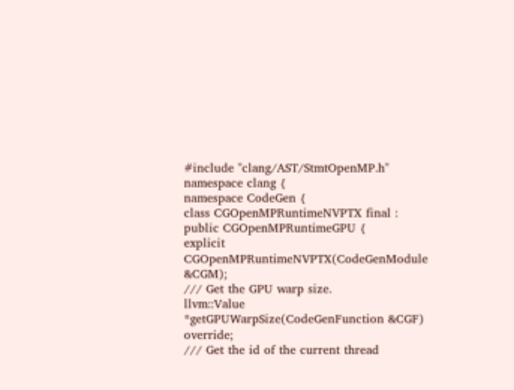#include "clang/AST/StmtOpenMP.h"
namespace clang {
namespace CodeGen {
class CGOpenMPRuntimeNVPTX final : public CGOpenMPRuntimeGPU {
explicit CGOpenMPRuntimeNVPTX(CodeGenModule &CGM);
/// Get the GPU warp size.
llvm::Value *getGPUWarpSize(CodeGenFunction &CGF) override;
/// Get the id of the current thread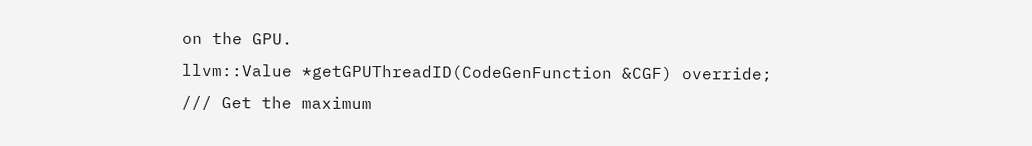on the GPU.
llvm::Value *getGPUThreadID(CodeGenFunction &CGF) override;
/// Get the maximum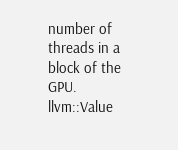number of threads in a block of the GPU.
llvm::Value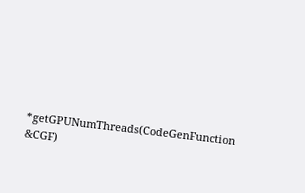*getGPUNumThreads(CodeGenFunction &CGF)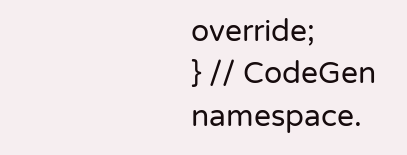override;
} // CodeGen namespace.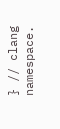} // clang namespace.